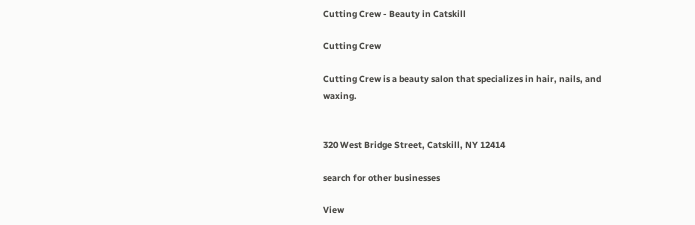Cutting Crew - Beauty in Catskill

Cutting Crew

Cutting Crew is a beauty salon that specializes in hair, nails, and waxing.


320 West Bridge Street, Catskill, NY 12414

search for other businesses

View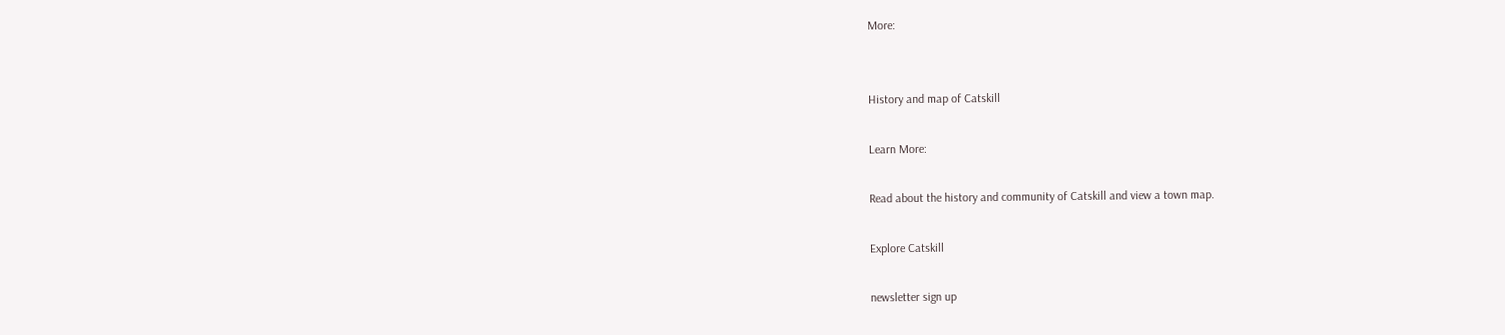More:


History and map of Catskill

Learn More:

Read about the history and community of Catskill and view a town map.

Explore Catskill

newsletter sign up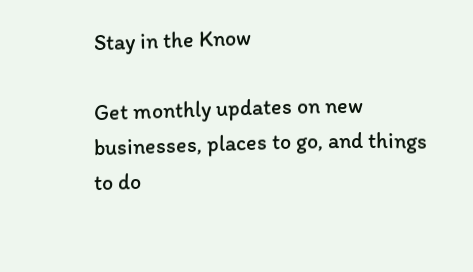Stay in the Know

Get monthly updates on new businesses, places to go, and things to do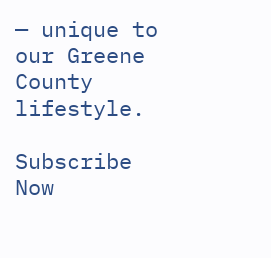— unique to our Greene County lifestyle.

Subscribe Now